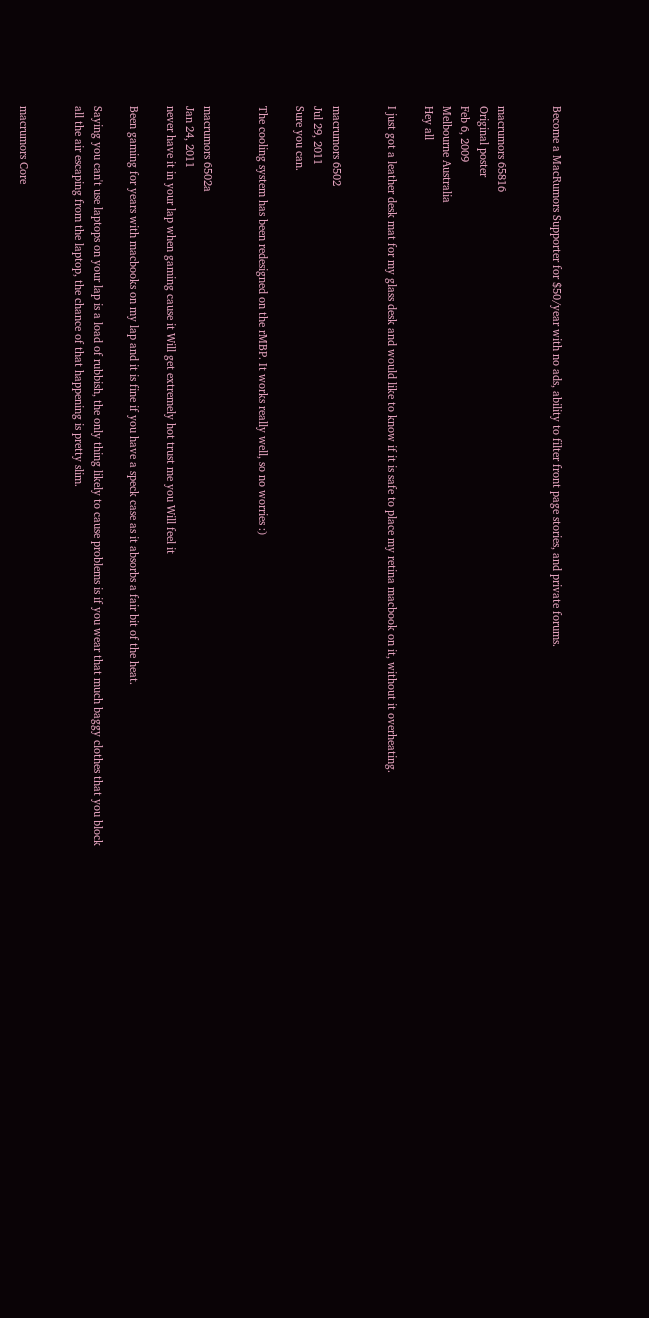Become a MacRumors Supporter for $50/year with no ads, ability to filter front page stories, and private forums.


macrumors 65816
Original poster
Feb 6, 2009
Melbourne Australia
Hey all

I just got a leather desk mat for my glass desk and would like to know if it is safe to place my retina macbook on it, without it overheating.


macrumors 6502
Jul 29, 2011
Sure you can.

The cooling system has been redesigned on the rMBP. It works really well, so no worries :)


macrumors 6502a
Jan 24, 2011
never have it in your lap when gaming cause it Will get extremely hot trust me you Will feel it

Been gaming for years with macbooks on my lap and it is fine if you have a speck case as it absorbs a fair bit of the heat.

Saying you can't use laptops on your lap is a load of rubbish, the only thing likely to cause problems is if you wear that much baggy clothes that you block all the air escaping from the laptop, the chance of that happening is pretty slim.


macrumors Core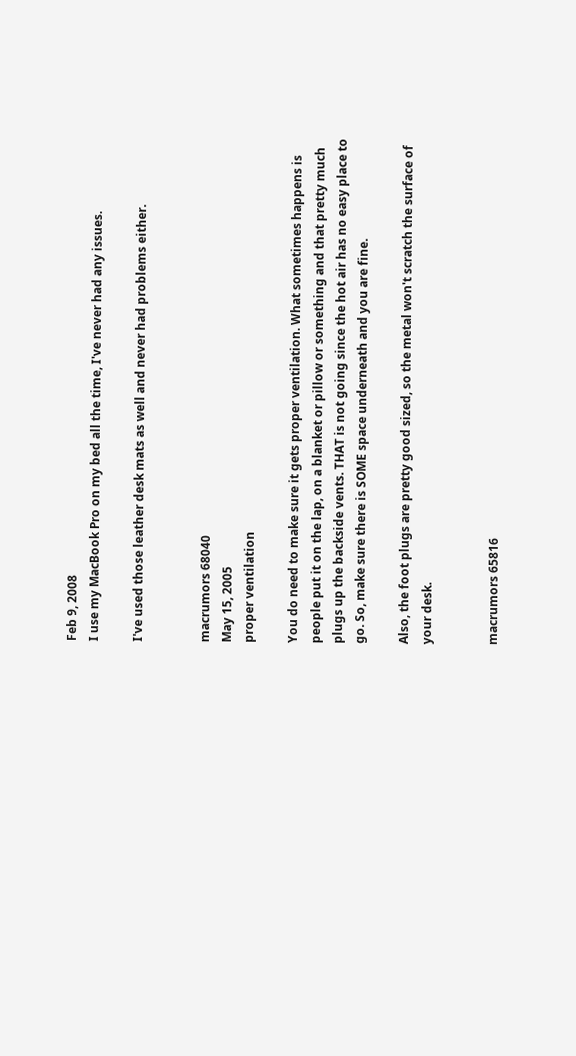Feb 9, 2008
I use my MacBook Pro on my bed all the time, I've never had any issues.

I've used those leather desk mats as well and never had problems either.


macrumors 68040
May 15, 2005
proper ventilation

You do need to make sure it gets proper ventilation. What sometimes happens is people put it on the lap, on a blanket or pillow or something and that pretty much plugs up the backside vents. THAT is not going since the hot air has no easy place to go. So, make sure there is SOME space underneath and you are fine.

Also, the foot plugs are pretty good sized, so the metal won't scratch the surface of your desk.


macrumors 65816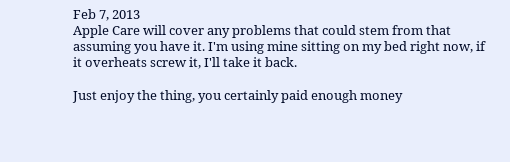Feb 7, 2013
Apple Care will cover any problems that could stem from that assuming you have it. I'm using mine sitting on my bed right now, if it overheats screw it, I'll take it back.

Just enjoy the thing, you certainly paid enough money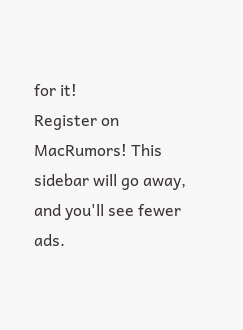for it!
Register on MacRumors! This sidebar will go away, and you'll see fewer ads.